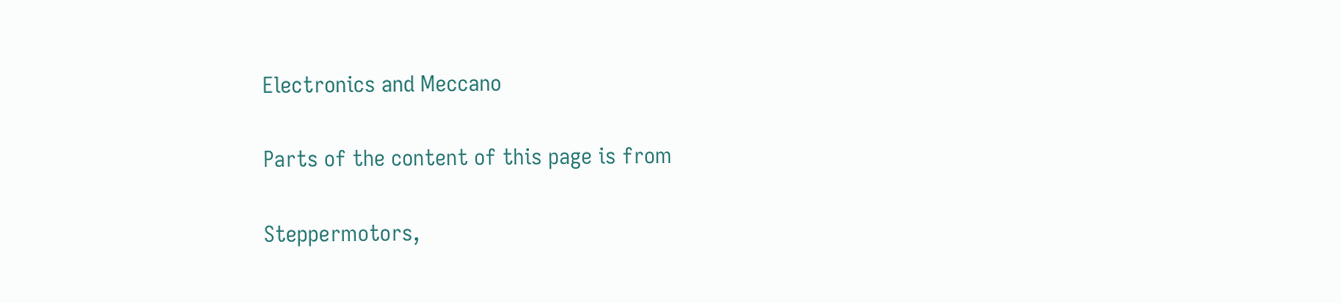Electronics and Meccano

Parts of the content of this page is from

Steppermotors,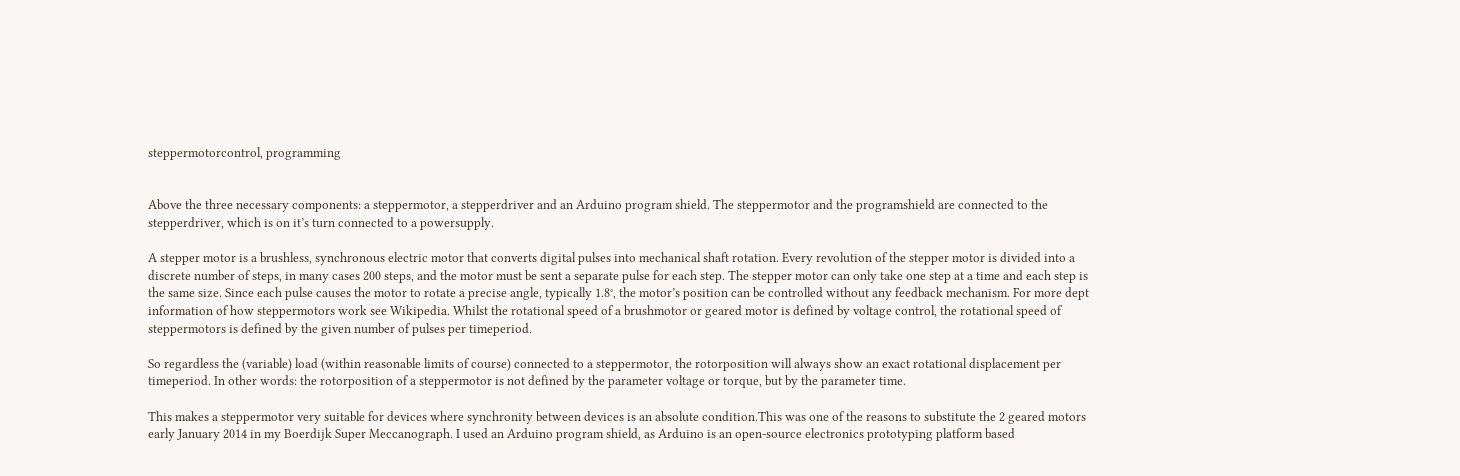steppermotorcontrol, programming


Above the three necessary components: a steppermotor, a stepperdriver and an Arduino program shield. The steppermotor and the programshield are connected to the stepperdriver, which is on it’s turn connected to a powersupply.

A stepper motor is a brushless, synchronous electric motor that converts digital pulses into mechanical shaft rotation. Every revolution of the stepper motor is divided into a discrete number of steps, in many cases 200 steps, and the motor must be sent a separate pulse for each step. The stepper motor can only take one step at a time and each step is the same size. Since each pulse causes the motor to rotate a precise angle, typically 1.8°, the motor’s position can be controlled without any feedback mechanism. For more dept information of how steppermotors work see Wikipedia. Whilst the rotational speed of a brushmotor or geared motor is defined by voltage control, the rotational speed of steppermotors is defined by the given number of pulses per timeperiod.

So regardless the (variable) load (within reasonable limits of course) connected to a steppermotor, the rotorposition will always show an exact rotational displacement per timeperiod. In other words: the rotorposition of a steppermotor is not defined by the parameter voltage or torque, but by the parameter time.

This makes a steppermotor very suitable for devices where synchronity between devices is an absolute condition.This was one of the reasons to substitute the 2 geared motors early January 2014 in my Boerdijk Super Meccanograph. I used an Arduino program shield, as Arduino is an open-source electronics prototyping platform based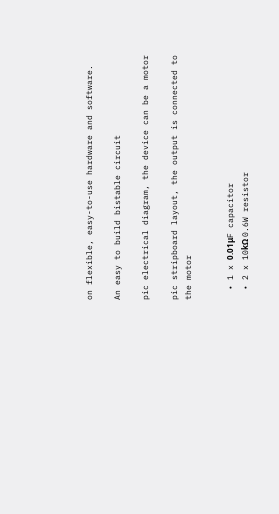on flexible, easy-to-use hardware and software.

An easy to build bistable circuit

pic electrical diagram, the device can be a motor

pic stripboard layout, the output is connected to the motor


  • 1 x 0.01μF capacitor
  • 2 x 10kΩ 0.6W resistor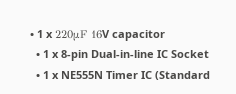• 1 x 220μF 16V capacitor
  • 1 x 8-pin Dual-in-line IC Socket
  • 1 x NE555N Timer IC (Standard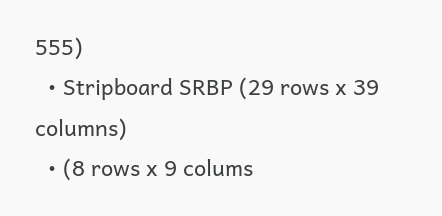555)
  • Stripboard SRBP (29 rows x 39 columns)
  • (8 rows x 9 colums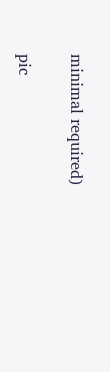minimal required)

pic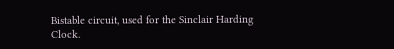Bistable circuit, used for the Sinclair Harding Clock.